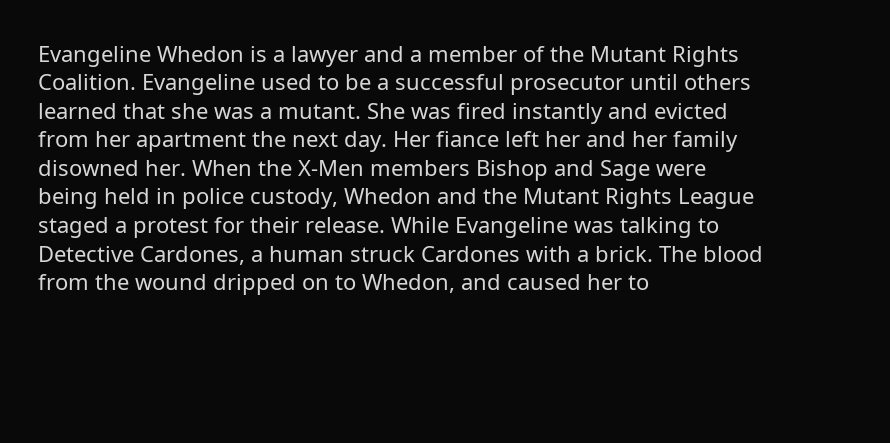Evangeline Whedon is a lawyer and a member of the Mutant Rights Coalition. Evangeline used to be a successful prosecutor until others learned that she was a mutant. She was fired instantly and evicted from her apartment the next day. Her fiance left her and her family disowned her. When the X-Men members Bishop and Sage were being held in police custody, Whedon and the Mutant Rights League staged a protest for their release. While Evangeline was talking to Detective Cardones, a human struck Cardones with a brick. The blood from the wound dripped on to Whedon, and caused her to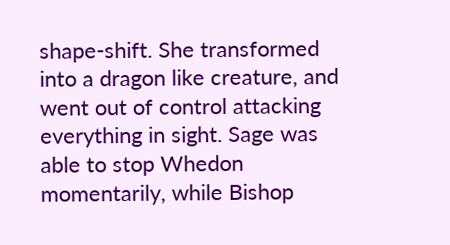shape-shift. She transformed into a dragon like creature, and went out of control attacking everything in sight. Sage was able to stop Whedon momentarily, while Bishop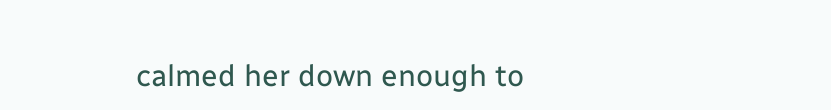calmed her down enough to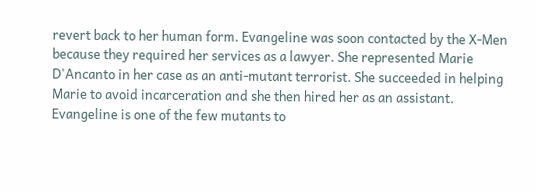revert back to her human form. Evangeline was soon contacted by the X-Men because they required her services as a lawyer. She represented Marie D'Ancanto in her case as an anti-mutant terrorist. She succeeded in helping Marie to avoid incarceration and she then hired her as an assistant. Evangeline is one of the few mutants to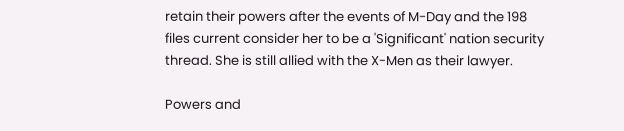retain their powers after the events of M-Day and the 198 files current consider her to be a 'Significant' nation security thread. She is still allied with the X-Men as their lawyer.

Powers and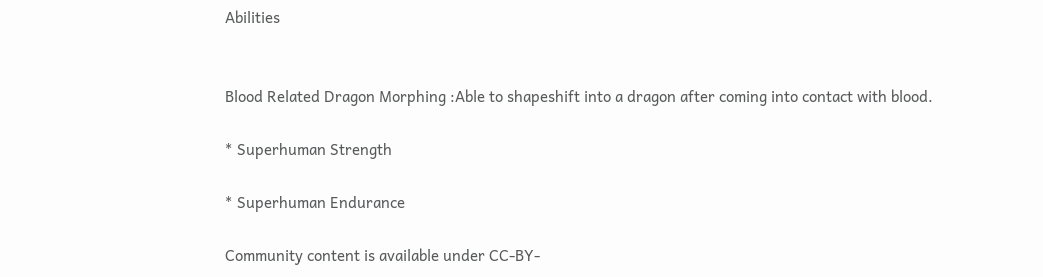Abilities


Blood Related Dragon Morphing :Able to shapeshift into a dragon after coming into contact with blood.

* Superhuman Strength

* Superhuman Endurance

Community content is available under CC-BY-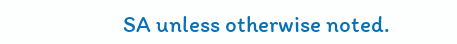SA unless otherwise noted.